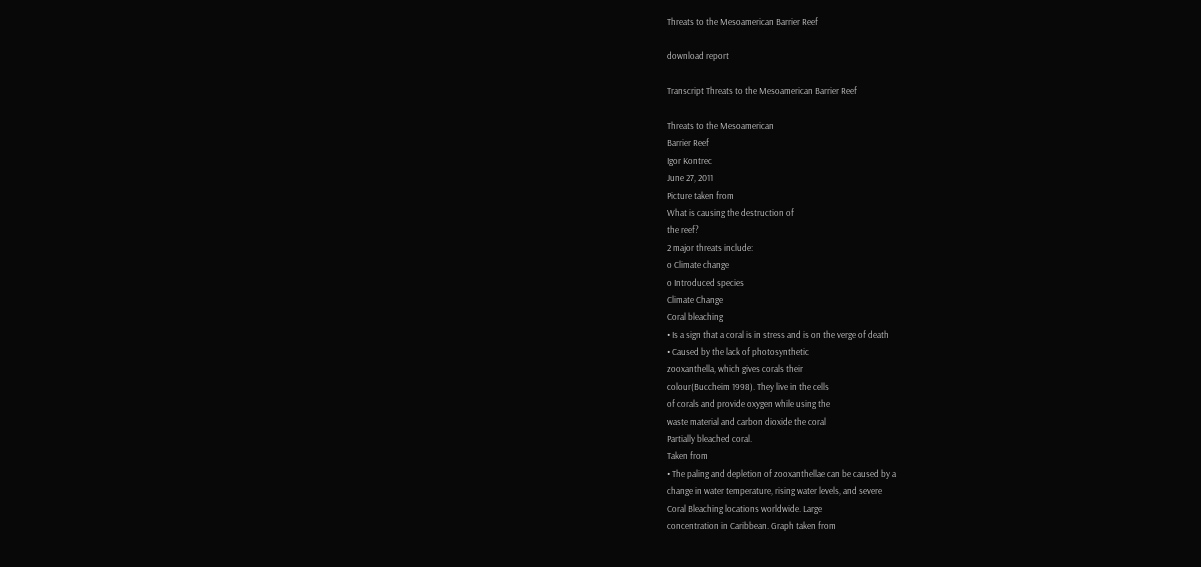Threats to the Mesoamerican Barrier Reef

download report

Transcript Threats to the Mesoamerican Barrier Reef

Threats to the Mesoamerican
Barrier Reef
Igor Kontrec
June 27, 2011
Picture taken from
What is causing the destruction of
the reef?
2 major threats include:
o Climate change
o Introduced species
Climate Change
Coral bleaching
• Is a sign that a coral is in stress and is on the verge of death
• Caused by the lack of photosynthetic
zooxanthella, which gives corals their
colour(Buccheim 1998). They live in the cells
of corals and provide oxygen while using the
waste material and carbon dioxide the coral
Partially bleached coral.
Taken from
• The paling and depletion of zooxanthellae can be caused by a
change in water temperature, rising water levels, and severe
Coral Bleaching locations worldwide. Large
concentration in Caribbean. Graph taken from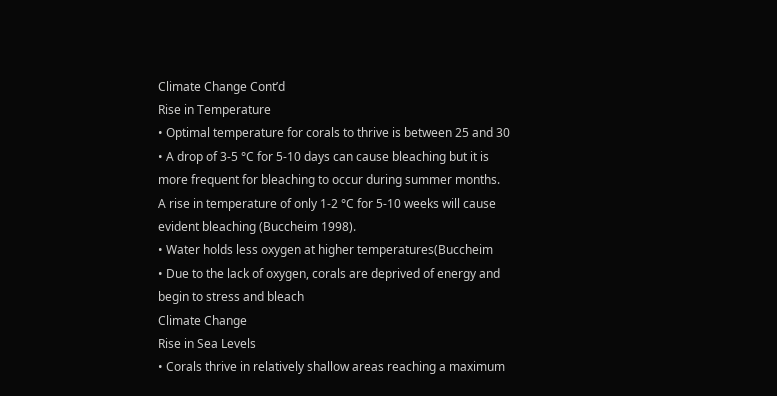Climate Change Cont’d
Rise in Temperature
• Optimal temperature for corals to thrive is between 25 and 30
• A drop of 3-5 °C for 5-10 days can cause bleaching but it is
more frequent for bleaching to occur during summer months.
A rise in temperature of only 1-2 °C for 5-10 weeks will cause
evident bleaching (Buccheim 1998).
• Water holds less oxygen at higher temperatures(Buccheim
• Due to the lack of oxygen, corals are deprived of energy and
begin to stress and bleach
Climate Change
Rise in Sea Levels
• Corals thrive in relatively shallow areas reaching a maximum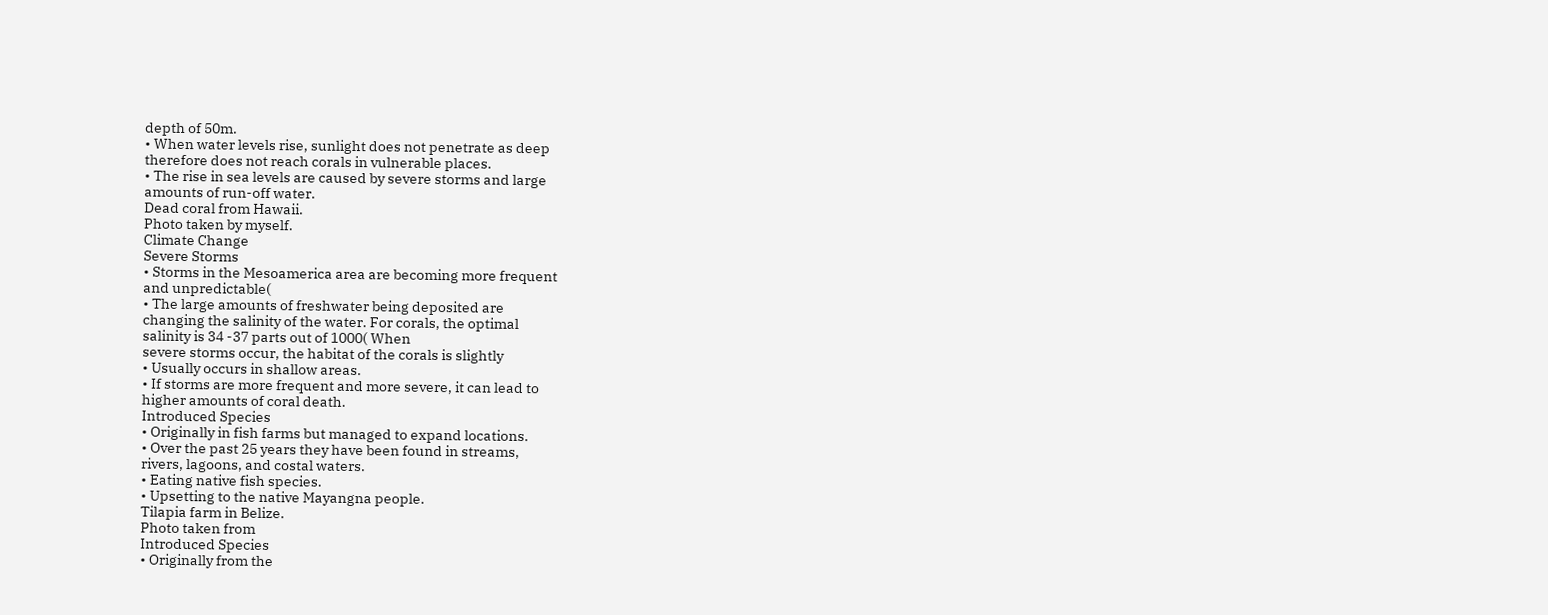depth of 50m.
• When water levels rise, sunlight does not penetrate as deep
therefore does not reach corals in vulnerable places.
• The rise in sea levels are caused by severe storms and large
amounts of run-off water.
Dead coral from Hawaii.
Photo taken by myself.
Climate Change
Severe Storms
• Storms in the Mesoamerica area are becoming more frequent
and unpredictable(
• The large amounts of freshwater being deposited are
changing the salinity of the water. For corals, the optimal
salinity is 34 -37 parts out of 1000( When
severe storms occur, the habitat of the corals is slightly
• Usually occurs in shallow areas.
• If storms are more frequent and more severe, it can lead to
higher amounts of coral death.
Introduced Species
• Originally in fish farms but managed to expand locations.
• Over the past 25 years they have been found in streams,
rivers, lagoons, and costal waters.
• Eating native fish species.
• Upsetting to the native Mayangna people.
Tilapia farm in Belize.
Photo taken from
Introduced Species
• Originally from the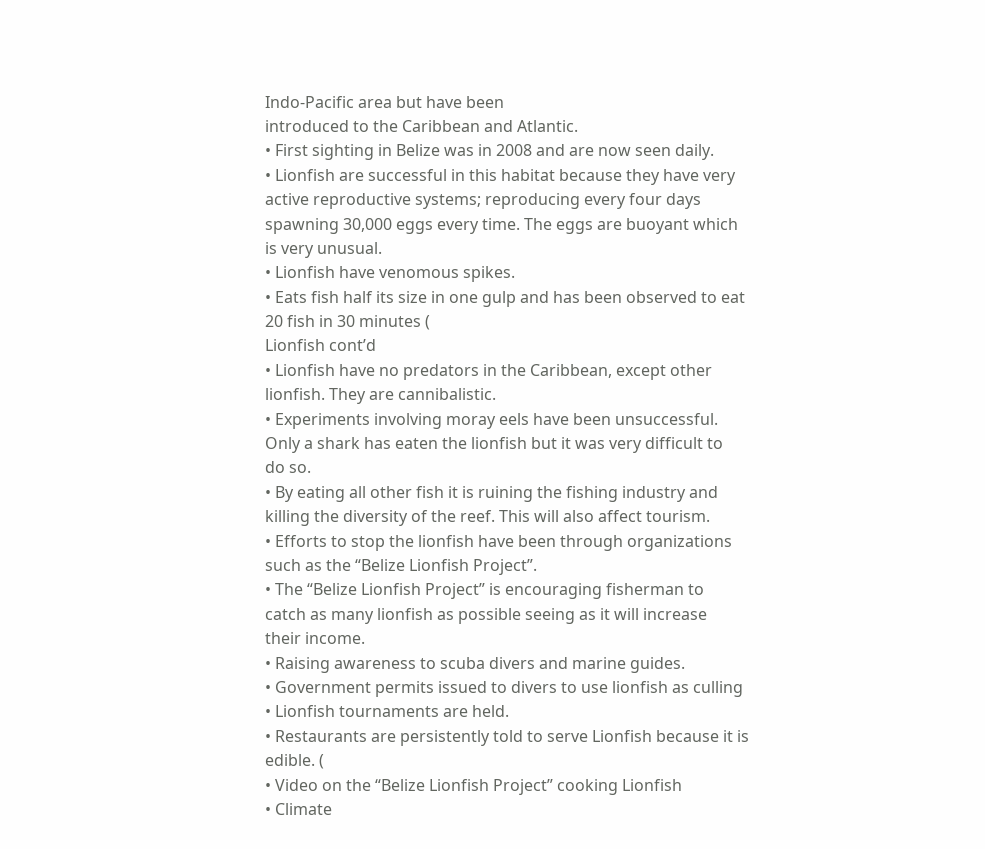Indo-Pacific area but have been
introduced to the Caribbean and Atlantic.
• First sighting in Belize was in 2008 and are now seen daily.
• Lionfish are successful in this habitat because they have very
active reproductive systems; reproducing every four days
spawning 30,000 eggs every time. The eggs are buoyant which
is very unusual.
• Lionfish have venomous spikes.
• Eats fish half its size in one gulp and has been observed to eat
20 fish in 30 minutes (
Lionfish cont’d
• Lionfish have no predators in the Caribbean, except other
lionfish. They are cannibalistic.
• Experiments involving moray eels have been unsuccessful.
Only a shark has eaten the lionfish but it was very difficult to
do so.
• By eating all other fish it is ruining the fishing industry and
killing the diversity of the reef. This will also affect tourism.
• Efforts to stop the lionfish have been through organizations
such as the “Belize Lionfish Project”.
• The “Belize Lionfish Project” is encouraging fisherman to
catch as many lionfish as possible seeing as it will increase
their income.
• Raising awareness to scuba divers and marine guides.
• Government permits issued to divers to use lionfish as culling
• Lionfish tournaments are held.
• Restaurants are persistently told to serve Lionfish because it is
edible. (
• Video on the “Belize Lionfish Project” cooking Lionfish
• Climate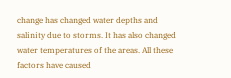change has changed water depths and
salinity due to storms. It has also changed
water temperatures of the areas. All these
factors have caused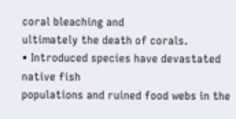coral bleaching and
ultimately the death of corals.
• Introduced species have devastated native fish
populations and ruined food webs in the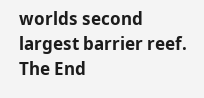worlds second largest barrier reef.
The End